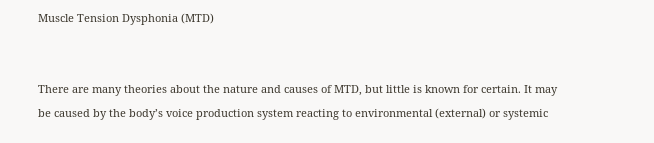Muscle Tension Dysphonia (MTD)


There are many theories about the nature and causes of MTD, but little is known for certain. It may be caused by the body’s voice production system reacting to environmental (external) or systemic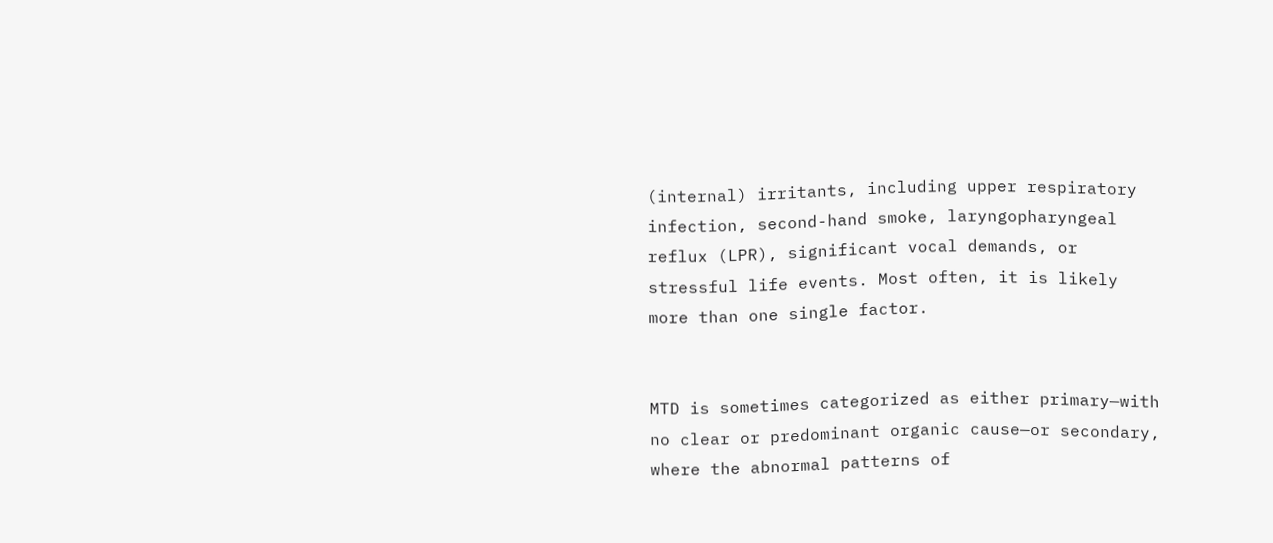(internal) irritants, including upper respiratory infection, second-hand smoke, laryngopharyngeal reflux (LPR), significant vocal demands, or stressful life events. Most often, it is likely more than one single factor.


MTD is sometimes categorized as either primary—with no clear or predominant organic cause—or secondary, where the abnormal patterns of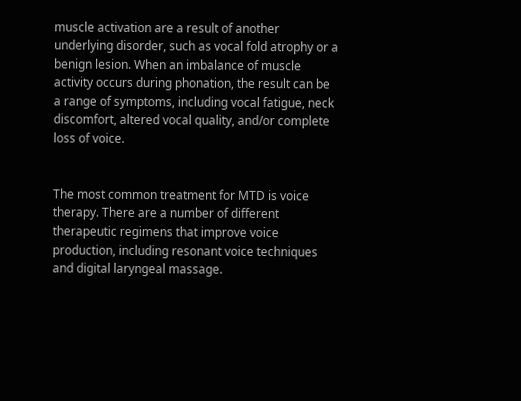muscle activation are a result of another underlying disorder, such as vocal fold atrophy or a benign lesion. When an imbalance of muscle activity occurs during phonation, the result can be a range of symptoms, including vocal fatigue, neck discomfort, altered vocal quality, and/or complete loss of voice.


The most common treatment for MTD is voice therapy. There are a number of different therapeutic regimens that improve voice production, including resonant voice techniques and digital laryngeal massage.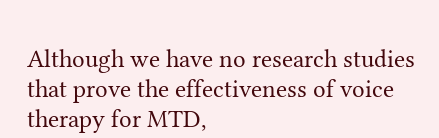Although we have no research studies that prove the effectiveness of voice therapy for MTD,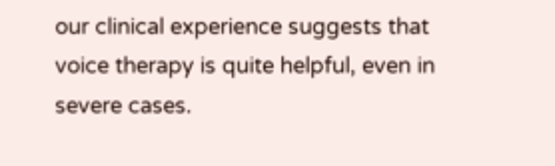our clinical experience suggests that voice therapy is quite helpful, even in severe cases.